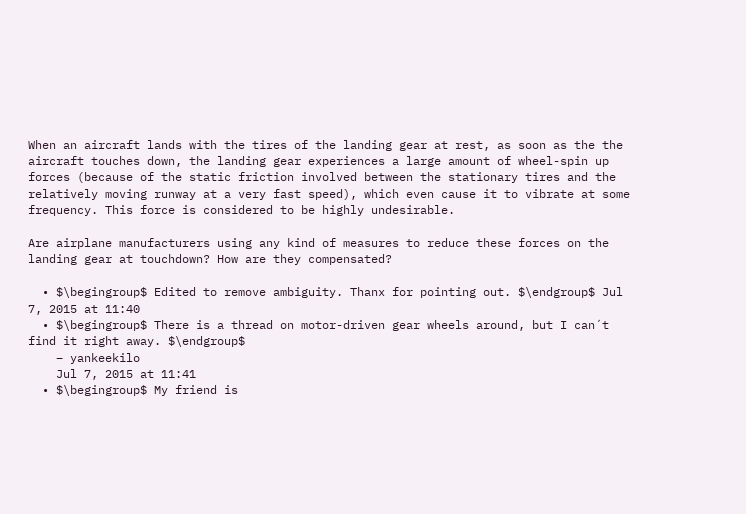When an aircraft lands with the tires of the landing gear at rest, as soon as the the aircraft touches down, the landing gear experiences a large amount of wheel-spin up forces (because of the static friction involved between the stationary tires and the relatively moving runway at a very fast speed), which even cause it to vibrate at some frequency. This force is considered to be highly undesirable.

Are airplane manufacturers using any kind of measures to reduce these forces on the landing gear at touchdown? How are they compensated?

  • $\begingroup$ Edited to remove ambiguity. Thanx for pointing out. $\endgroup$ Jul 7, 2015 at 11:40
  • $\begingroup$ There is a thread on motor-driven gear wheels around, but I can´t find it right away. $\endgroup$
    – yankeekilo
    Jul 7, 2015 at 11:41
  • $\begingroup$ My friend is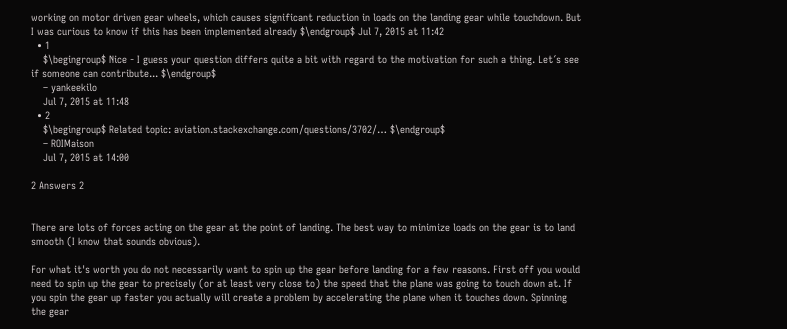working on motor driven gear wheels, which causes significant reduction in loads on the landing gear while touchdown. But I was curious to know if this has been implemented already $\endgroup$ Jul 7, 2015 at 11:42
  • 1
    $\begingroup$ Nice - I guess your question differs quite a bit with regard to the motivation for such a thing. Let´s see if someone can contribute... $\endgroup$
    – yankeekilo
    Jul 7, 2015 at 11:48
  • 2
    $\begingroup$ Related topic: aviation.stackexchange.com/questions/3702/… $\endgroup$
    – ROIMaison
    Jul 7, 2015 at 14:00

2 Answers 2


There are lots of forces acting on the gear at the point of landing. The best way to minimize loads on the gear is to land smooth (I know that sounds obvious).

For what it's worth you do not necessarily want to spin up the gear before landing for a few reasons. First off you would need to spin up the gear to precisely (or at least very close to) the speed that the plane was going to touch down at. If you spin the gear up faster you actually will create a problem by accelerating the plane when it touches down. Spinning the gear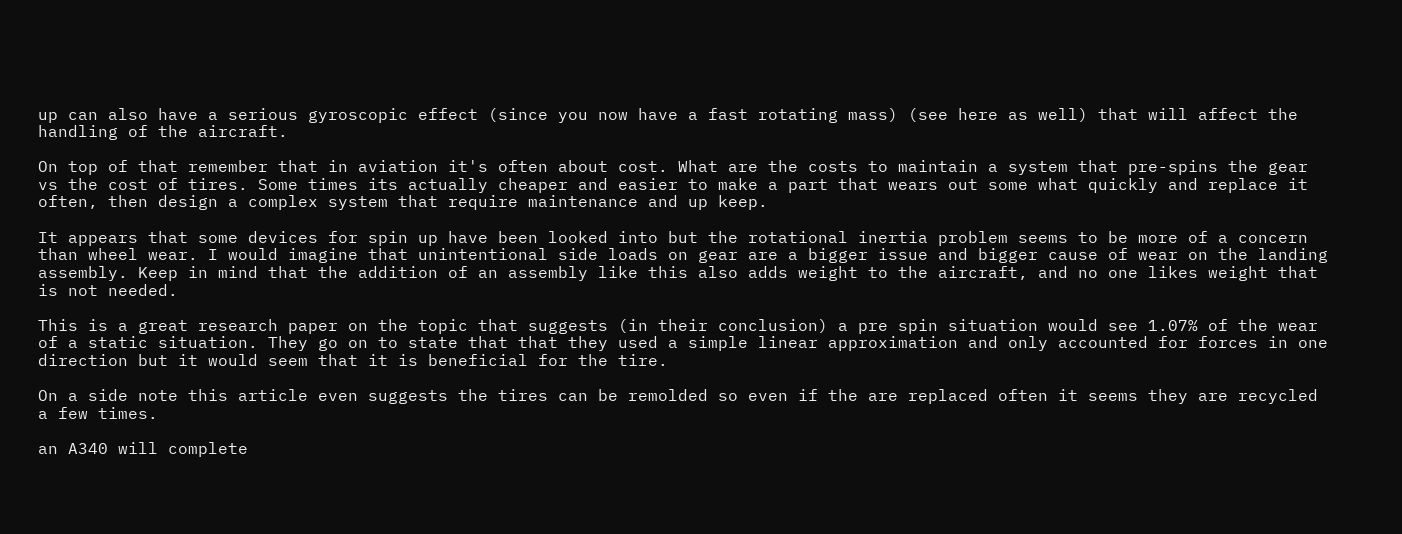up can also have a serious gyroscopic effect (since you now have a fast rotating mass) (see here as well) that will affect the handling of the aircraft.

On top of that remember that in aviation it's often about cost. What are the costs to maintain a system that pre-spins the gear vs the cost of tires. Some times its actually cheaper and easier to make a part that wears out some what quickly and replace it often, then design a complex system that require maintenance and up keep.

It appears that some devices for spin up have been looked into but the rotational inertia problem seems to be more of a concern than wheel wear. I would imagine that unintentional side loads on gear are a bigger issue and bigger cause of wear on the landing assembly. Keep in mind that the addition of an assembly like this also adds weight to the aircraft, and no one likes weight that is not needed.

This is a great research paper on the topic that suggests (in their conclusion) a pre spin situation would see 1.07% of the wear of a static situation. They go on to state that that they used a simple linear approximation and only accounted for forces in one direction but it would seem that it is beneficial for the tire.

On a side note this article even suggests the tires can be remolded so even if the are replaced often it seems they are recycled a few times.

an A340 will complete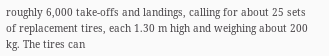roughly 6,000 take-offs and landings, calling for about 25 sets of replacement tires, each 1.30 m high and weighing about 200 kg. The tires can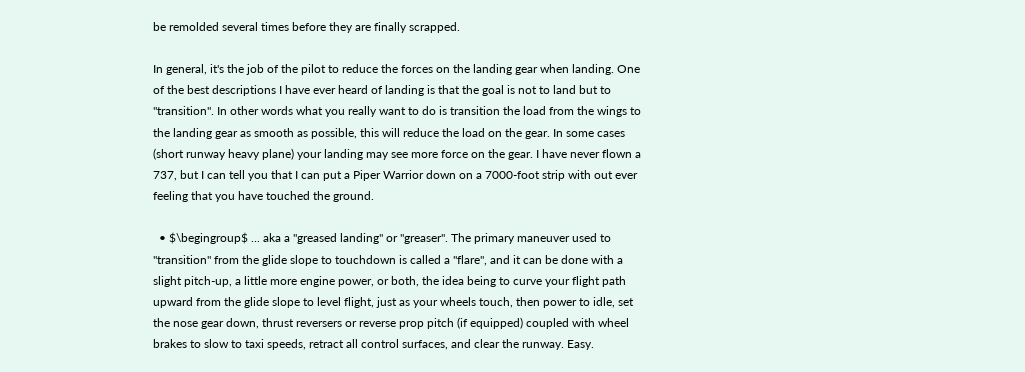be remolded several times before they are finally scrapped.

In general, it's the job of the pilot to reduce the forces on the landing gear when landing. One of the best descriptions I have ever heard of landing is that the goal is not to land but to "transition". In other words what you really want to do is transition the load from the wings to the landing gear as smooth as possible, this will reduce the load on the gear. In some cases (short runway heavy plane) your landing may see more force on the gear. I have never flown a 737, but I can tell you that I can put a Piper Warrior down on a 7000-foot strip with out ever feeling that you have touched the ground.

  • $\begingroup$ ... aka a "greased landing" or "greaser". The primary maneuver used to "transition" from the glide slope to touchdown is called a "flare", and it can be done with a slight pitch-up, a little more engine power, or both, the idea being to curve your flight path upward from the glide slope to level flight, just as your wheels touch, then power to idle, set the nose gear down, thrust reversers or reverse prop pitch (if equipped) coupled with wheel brakes to slow to taxi speeds, retract all control surfaces, and clear the runway. Easy.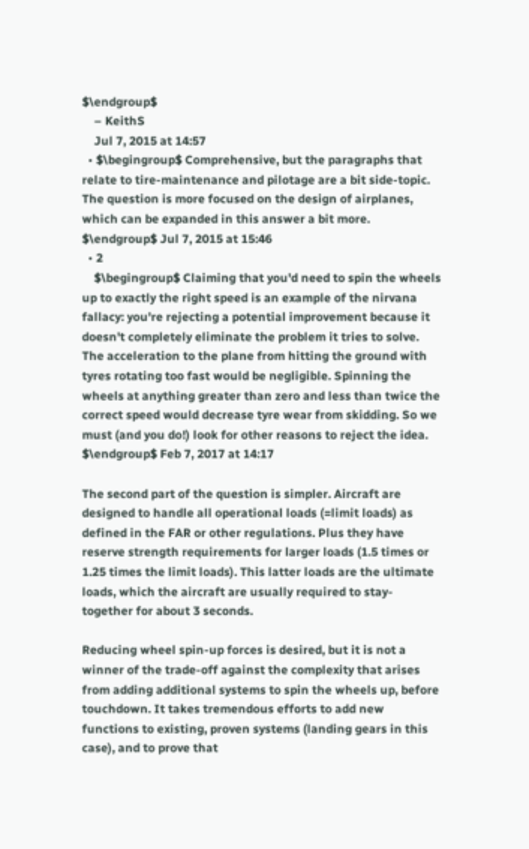$\endgroup$
    – KeithS
    Jul 7, 2015 at 14:57
  • $\begingroup$ Comprehensive, but the paragraphs that relate to tire-maintenance and pilotage are a bit side-topic. The question is more focused on the design of airplanes, which can be expanded in this answer a bit more. $\endgroup$ Jul 7, 2015 at 15:46
  • 2
    $\begingroup$ Claiming that you'd need to spin the wheels up to exactly the right speed is an example of the nirvana fallacy: you're rejecting a potential improvement because it doesn't completely eliminate the problem it tries to solve. The acceleration to the plane from hitting the ground with tyres rotating too fast would be negligible. Spinning the wheels at anything greater than zero and less than twice the correct speed would decrease tyre wear from skidding. So we must (and you do!) look for other reasons to reject the idea. $\endgroup$ Feb 7, 2017 at 14:17

The second part of the question is simpler. Aircraft are designed to handle all operational loads (=limit loads) as defined in the FAR or other regulations. Plus they have reserve strength requirements for larger loads (1.5 times or 1.25 times the limit loads). This latter loads are the ultimate loads, which the aircraft are usually required to stay-together for about 3 seconds.

Reducing wheel spin-up forces is desired, but it is not a winner of the trade-off against the complexity that arises from adding additional systems to spin the wheels up, before touchdown. It takes tremendous efforts to add new functions to existing, proven systems (landing gears in this case), and to prove that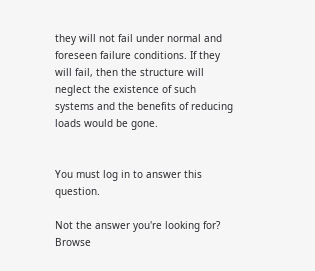they will not fail under normal and foreseen failure conditions. If they will fail, then the structure will neglect the existence of such systems and the benefits of reducing loads would be gone.


You must log in to answer this question.

Not the answer you're looking for? Browse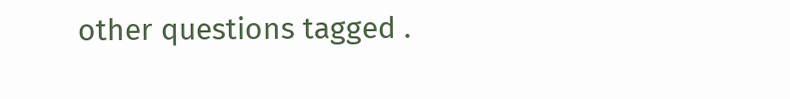other questions tagged .